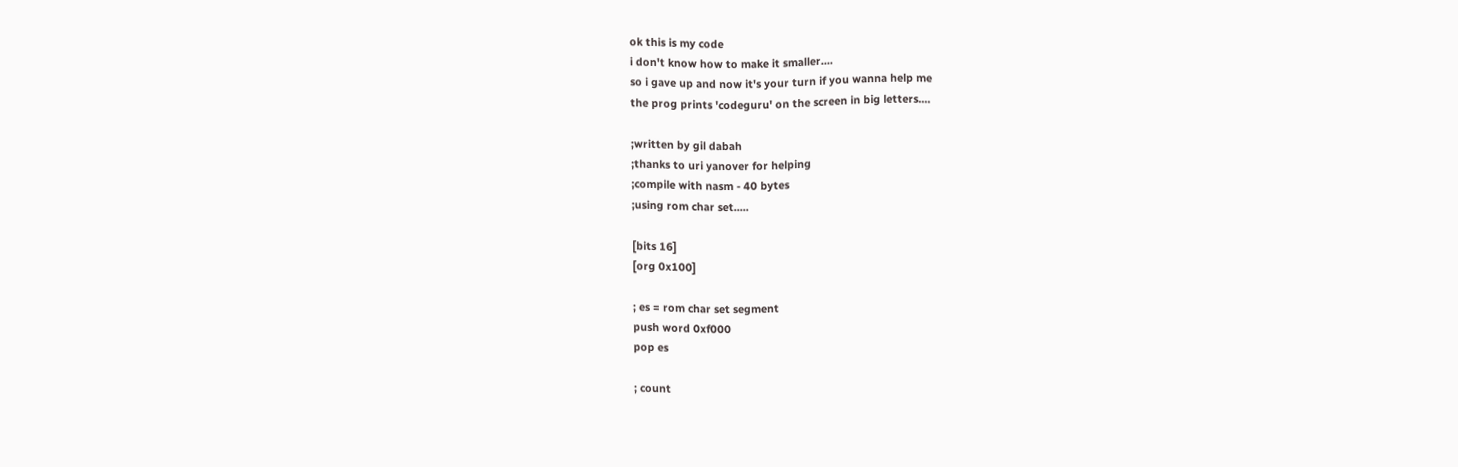ok this is my code
i don't know how to make it smaller....
so i gave up and now it's your turn if you wanna help me
the prog prints 'codeguru' on the screen in big letters....

;written by gil dabah
;thanks to uri yanover for helping
;compile with nasm - 40 bytes
;using rom char set.....

[bits 16]
[org 0x100]

; es = rom char set segment
push word 0xf000
pop es

; count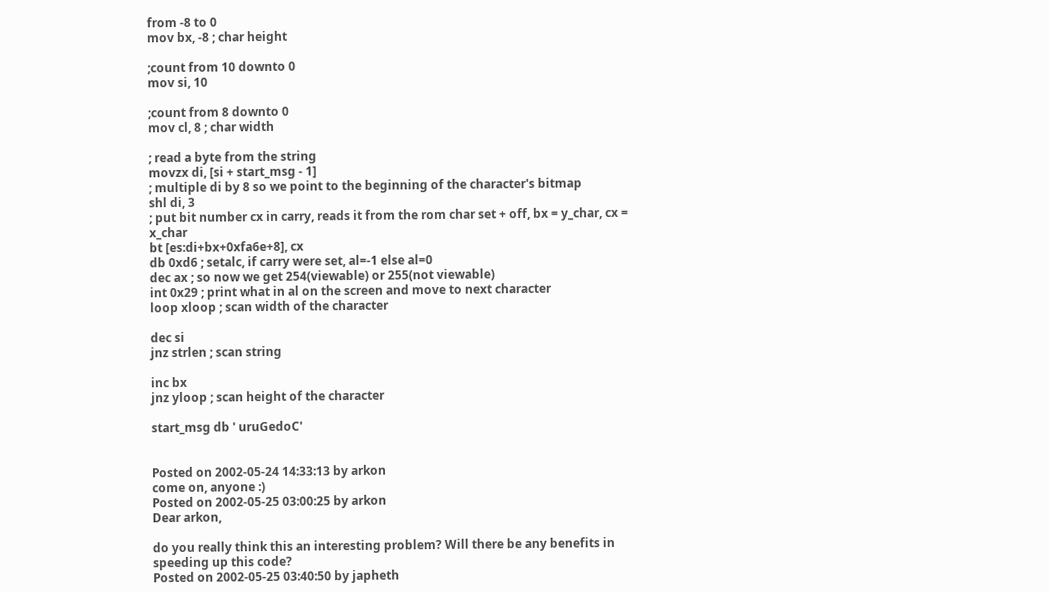from -8 to 0
mov bx, -8 ; char height

;count from 10 downto 0
mov si, 10

;count from 8 downto 0
mov cl, 8 ; char width

; read a byte from the string
movzx di, [si + start_msg - 1]
; multiple di by 8 so we point to the beginning of the character's bitmap
shl di, 3
; put bit number cx in carry, reads it from the rom char set + off, bx = y_char, cx = x_char
bt [es:di+bx+0xfa6e+8], cx
db 0xd6 ; setalc, if carry were set, al=-1 else al=0
dec ax ; so now we get 254(viewable) or 255(not viewable)
int 0x29 ; print what in al on the screen and move to next character
loop xloop ; scan width of the character

dec si
jnz strlen ; scan string

inc bx
jnz yloop ; scan height of the character

start_msg db ' uruGedoC'


Posted on 2002-05-24 14:33:13 by arkon
come on, anyone :)
Posted on 2002-05-25 03:00:25 by arkon
Dear arkon,

do you really think this an interesting problem? Will there be any benefits in speeding up this code?
Posted on 2002-05-25 03:40:50 by japheth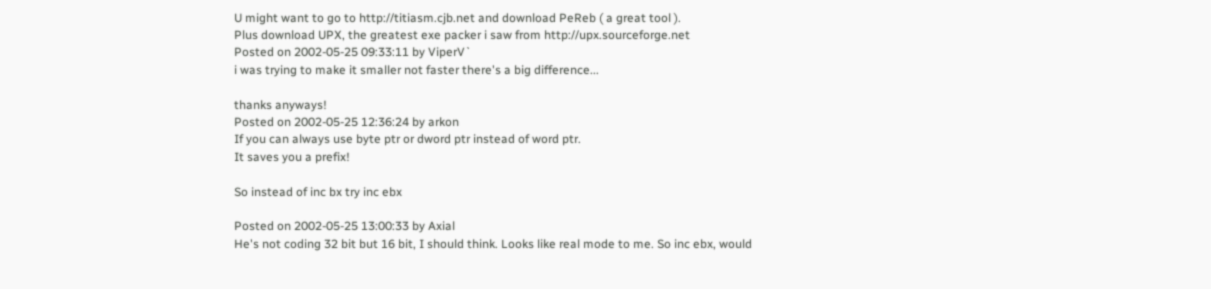U might want to go to http://titiasm.cjb.net and download PeReb ( a great tool ).
Plus download UPX, the greatest exe packer i saw from http://upx.sourceforge.net
Posted on 2002-05-25 09:33:11 by ViperV`
i was trying to make it smaller not faster there's a big difference...

thanks anyways!
Posted on 2002-05-25 12:36:24 by arkon
If you can always use byte ptr or dword ptr instead of word ptr.
It saves you a prefix!

So instead of inc bx try inc ebx

Posted on 2002-05-25 13:00:33 by Axial
He's not coding 32 bit but 16 bit, I should think. Looks like real mode to me. So inc ebx, would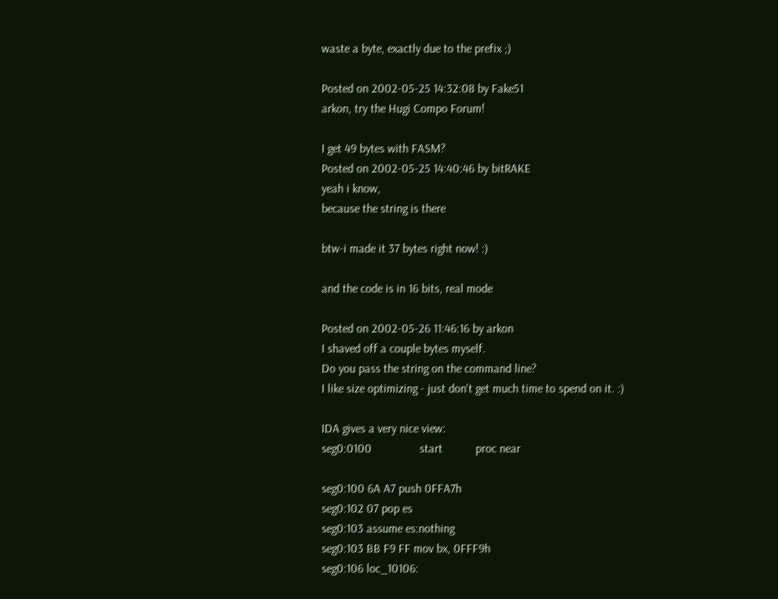waste a byte, exactly due to the prefix ;)

Posted on 2002-05-25 14:32:08 by Fake51
arkon, try the Hugi Compo Forum!

I get 49 bytes with FASM?
Posted on 2002-05-25 14:40:46 by bitRAKE
yeah i know,
because the string is there

btw-i made it 37 bytes right now! :)

and the code is in 16 bits, real mode

Posted on 2002-05-26 11:46:16 by arkon
I shaved off a couple bytes myself.
Do you pass the string on the command line?
I like size optimizing - just don't get much time to spend on it. :)

IDA gives a very nice view:
seg0:0100                start           proc near

seg0:100 6A A7 push 0FFA7h
seg0:102 07 pop es
seg0:103 assume es:nothing
seg0:103 BB F9 FF mov bx, 0FFF9h
seg0:106 loc_10106: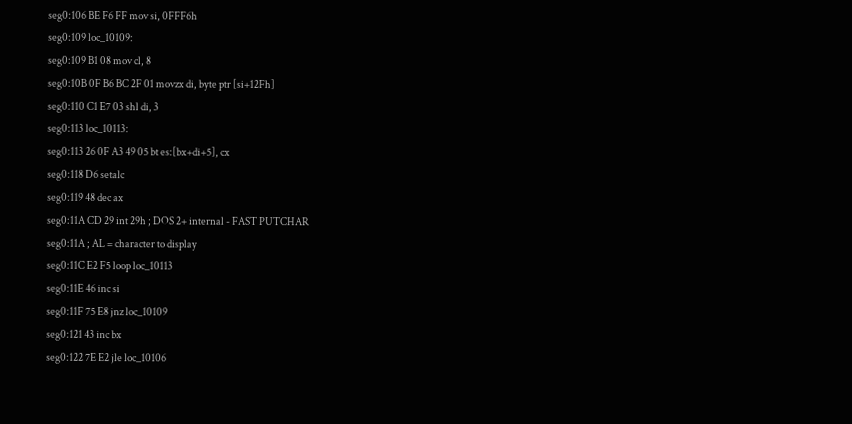seg0:106 BE F6 FF mov si, 0FFF6h
seg0:109 loc_10109:
seg0:109 B1 08 mov cl, 8
seg0:10B 0F B6 BC 2F 01 movzx di, byte ptr [si+12Fh]
seg0:110 C1 E7 03 shl di, 3
seg0:113 loc_10113:
seg0:113 26 0F A3 49 05 bt es:[bx+di+5], cx
seg0:118 D6 setalc
seg0:119 48 dec ax
seg0:11A CD 29 int 29h ; DOS 2+ internal - FAST PUTCHAR
seg0:11A ; AL = character to display
seg0:11C E2 F5 loop loc_10113
seg0:11E 46 inc si
seg0:11F 75 E8 jnz loc_10109
seg0:121 43 inc bx
seg0:122 7E E2 jle loc_10106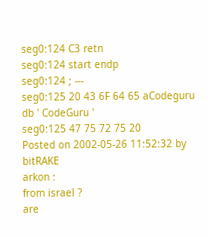seg0:124 C3 retn
seg0:124 start endp
seg0:124 ; ---
seg0:125 20 43 6F 64 65 aCodeguru db ' CodeGuru '
seg0:125 47 75 72 75 20
Posted on 2002-05-26 11:52:32 by bitRAKE
arkon :
from israel ?
are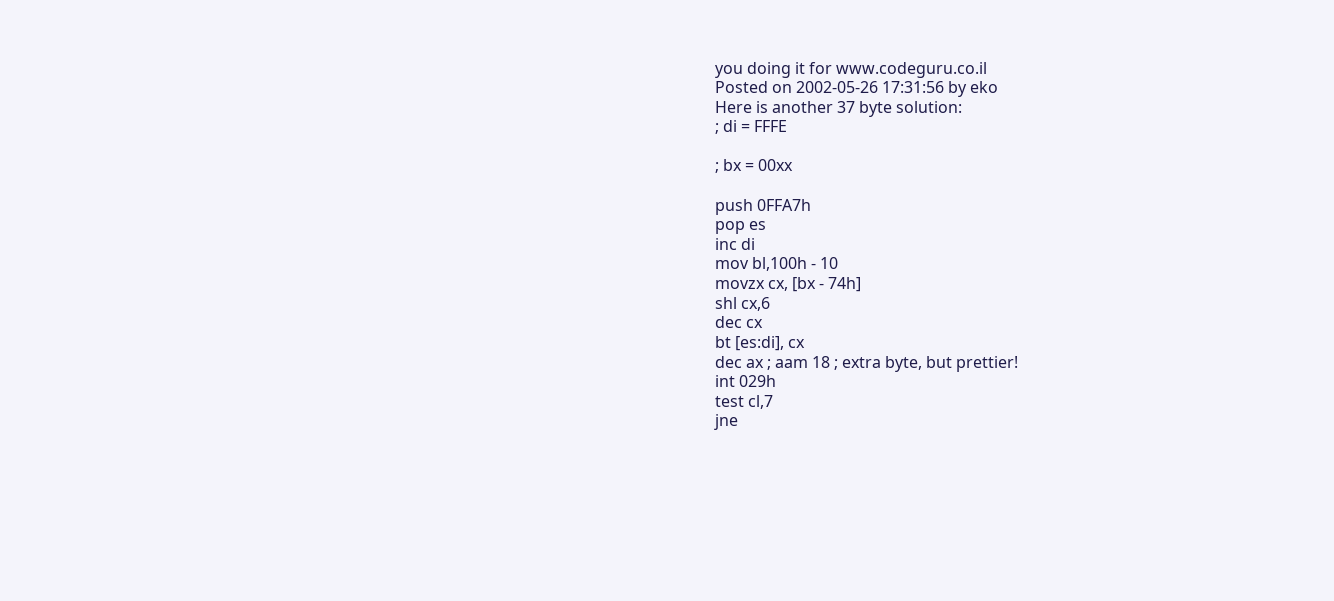you doing it for www.codeguru.co.il
Posted on 2002-05-26 17:31:56 by eko
Here is another 37 byte solution:
; di = FFFE

; bx = 00xx

push 0FFA7h
pop es
inc di
mov bl,100h - 10
movzx cx, [bx - 74h]
shl cx,6
dec cx
bt [es:di], cx
dec ax ; aam 18 ; extra byte, but prettier!
int 029h
test cl,7
jne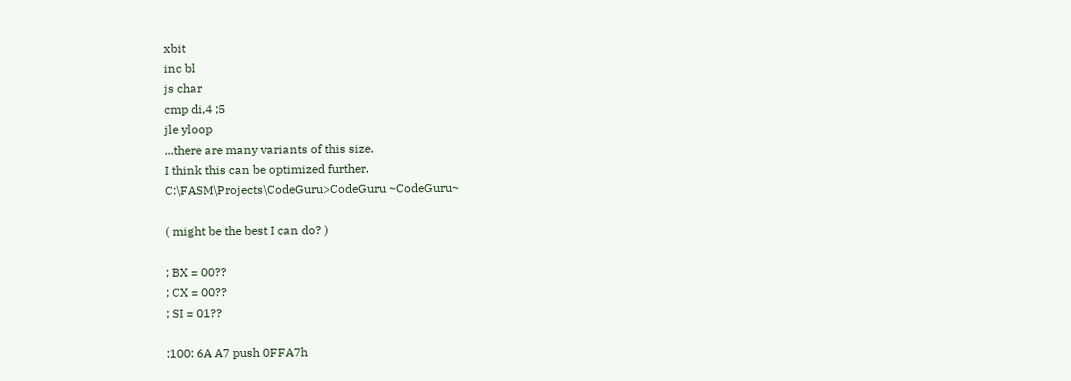xbit
inc bl
js char
cmp di,4 ;5
jle yloop
...there are many variants of this size.
I think this can be optimized further.
C:\FASM\Projects\CodeGuru>CodeGuru ~CodeGuru~

( might be the best I can do? )

; BX = 00??
; CX = 00??
; SI = 01??

:100: 6A A7 push 0FFA7h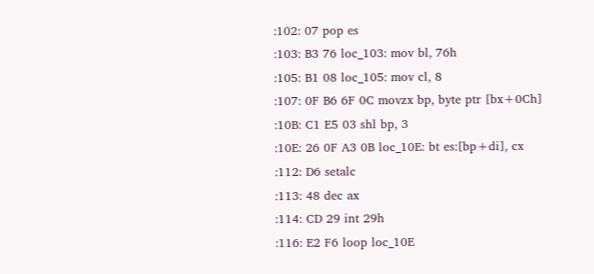:102: 07 pop es
:103: B3 76 loc_103: mov bl, 76h
:105: B1 08 loc_105: mov cl, 8
:107: 0F B6 6F 0C movzx bp, byte ptr [bx+0Ch]
:10B: C1 E5 03 shl bp, 3
:10E: 26 0F A3 0B loc_10E: bt es:[bp+di], cx
:112: D6 setalc
:113: 48 dec ax
:114: CD 29 int 29h
:116: E2 F6 loop loc_10E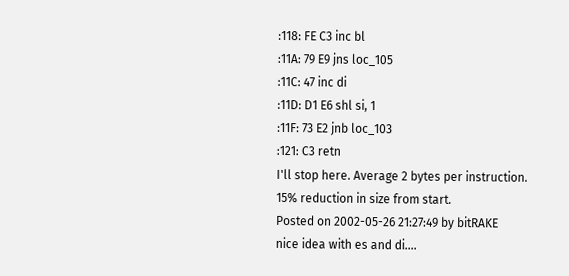:118: FE C3 inc bl
:11A: 79 E9 jns loc_105
:11C: 47 inc di
:11D: D1 E6 shl si, 1
:11F: 73 E2 jnb loc_103
:121: C3 retn
I'll stop here. Average 2 bytes per instruction.
15% reduction in size from start.
Posted on 2002-05-26 21:27:49 by bitRAKE
nice idea with es and di....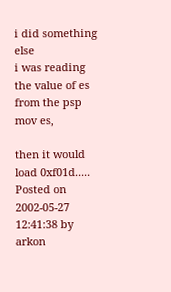i did something else
i was reading the value of es from the psp
mov es,

then it would load 0xf01d.....
Posted on 2002-05-27 12:41:38 by arkon